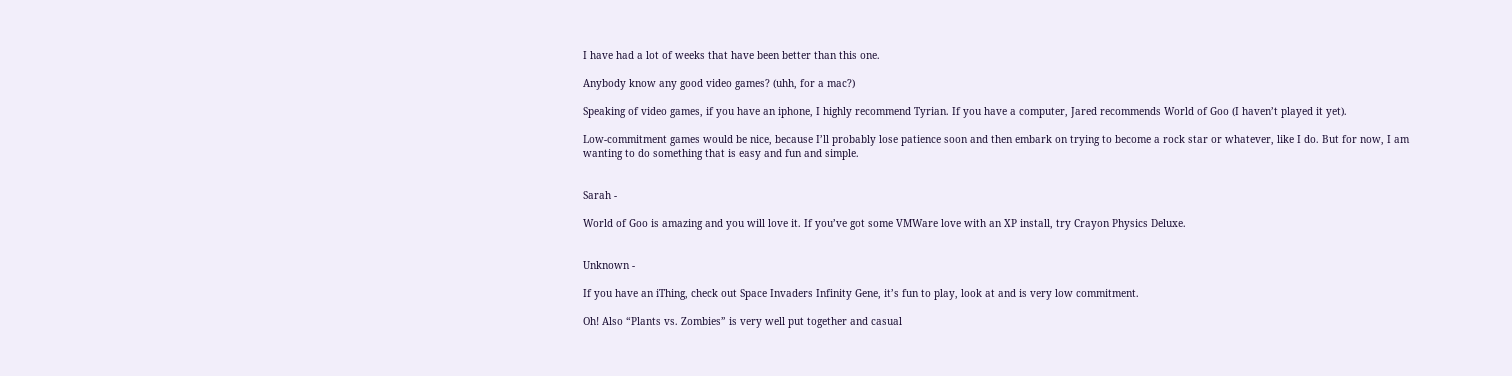I have had a lot of weeks that have been better than this one.

Anybody know any good video games? (uhh, for a mac?)

Speaking of video games, if you have an iphone, I highly recommend Tyrian. If you have a computer, Jared recommends World of Goo (I haven’t played it yet).

Low-commitment games would be nice, because I’ll probably lose patience soon and then embark on trying to become a rock star or whatever, like I do. But for now, I am wanting to do something that is easy and fun and simple.


Sarah -

World of Goo is amazing and you will love it. If you’ve got some VMWare love with an XP install, try Crayon Physics Deluxe.


Unknown -

If you have an iThing, check out Space Invaders Infinity Gene, it’s fun to play, look at and is very low commitment.

Oh! Also “Plants vs. Zombies” is very well put together and casual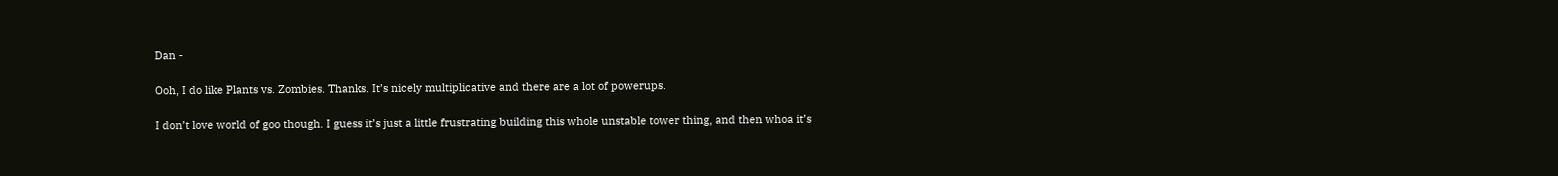Dan -

Ooh, I do like Plants vs. Zombies. Thanks. It’s nicely multiplicative and there are a lot of powerups.

I don’t love world of goo though. I guess it’s just a little frustrating building this whole unstable tower thing, and then whoa it’s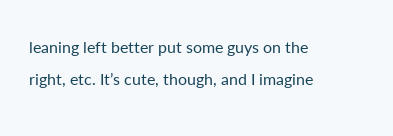leaning left better put some guys on the right, etc. It’s cute, though, and I imagine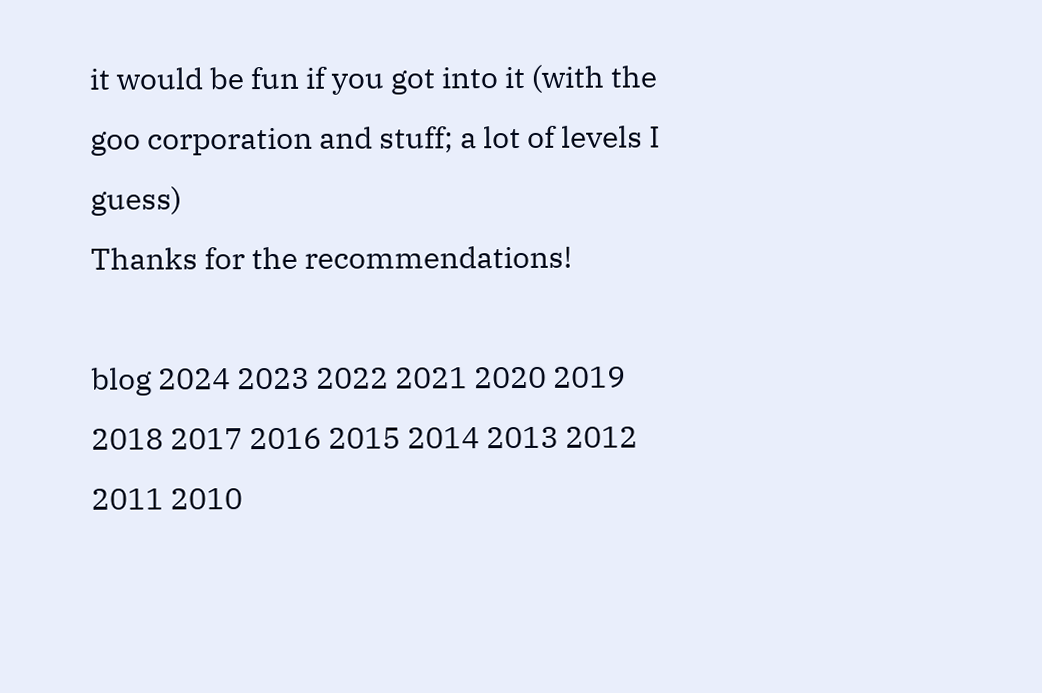it would be fun if you got into it (with the goo corporation and stuff; a lot of levels I guess)
Thanks for the recommendations!

blog 2024 2023 2022 2021 2020 2019 2018 2017 2016 2015 2014 2013 2012 2011 2010